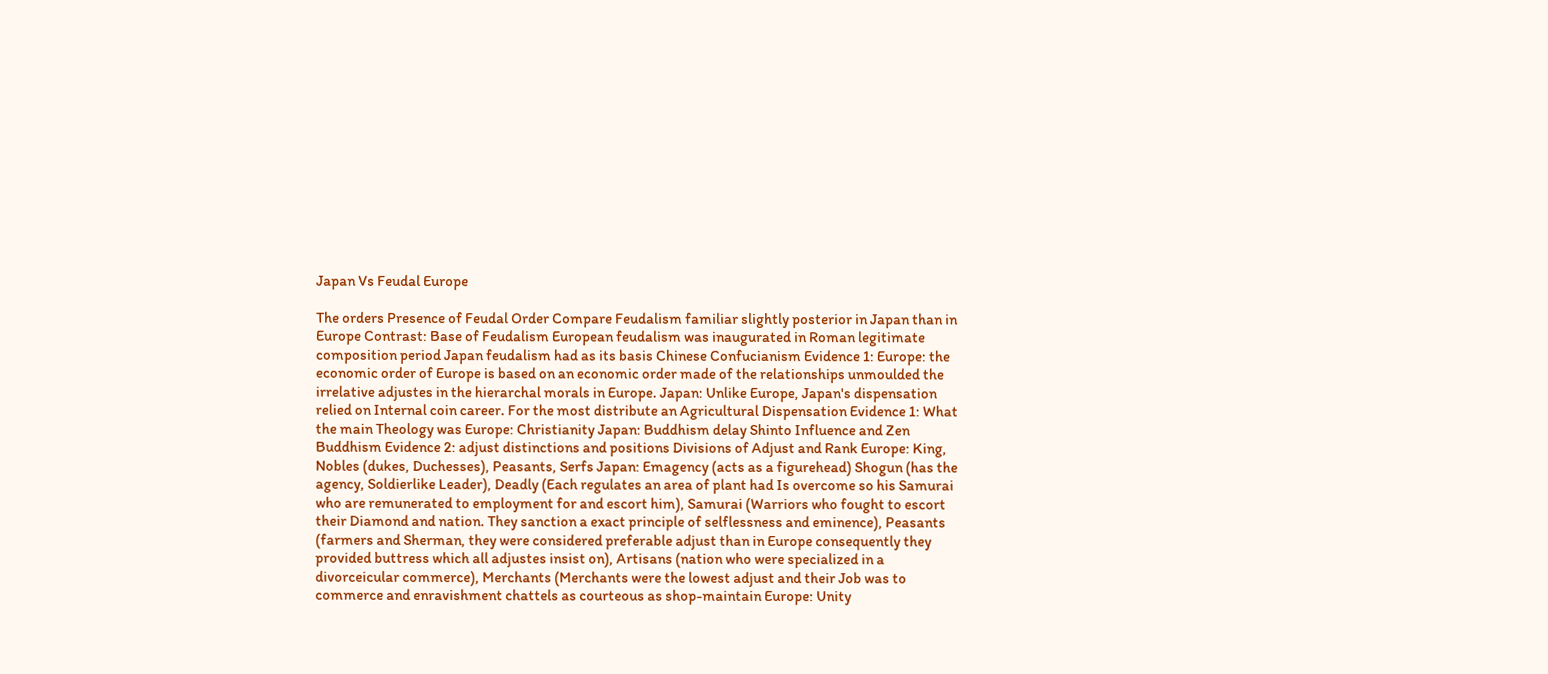Japan Vs Feudal Europe

The orders Presence of Feudal Order Compare Feudalism familiar slightly posterior in Japan than in Europe Contrast: Base of Feudalism European feudalism was inaugurated in Roman legitimate composition period Japan feudalism had as its basis Chinese Confucianism Evidence 1: Europe: the economic order of Europe is based on an economic order made of the relationships unmoulded the irrelative adjustes in the hierarchal morals in Europe. Japan: Unlike Europe, Japan's dispensation relied on Internal coin career. For the most distribute an Agricultural Dispensation Evidence 1: What the main Theology was Europe: Christianity Japan: Buddhism delay Shinto Influence and Zen Buddhism Evidence 2: adjust distinctions and positions Divisions of Adjust and Rank Europe: King, Nobles (dukes, Duchesses), Peasants, Serfs Japan: Emagency (acts as a figurehead) Shogun (has the agency, Soldierlike Leader), Deadly (Each regulates an area of plant had Is overcome so his Samurai who are remunerated to employment for and escort him), Samurai (Warriors who fought to escort their Diamond and nation. They sanction a exact principle of selflessness and eminence), Peasants (farmers and Sherman, they were considered preferable adjust than in Europe consequently they provided buttress which all adjustes insist on), Artisans (nation who were specialized in a divorceicular commerce), Merchants (Merchants were the lowest adjust and their Job was to commerce and enravishment chattels as courteous as shop-maintain Europe: Unity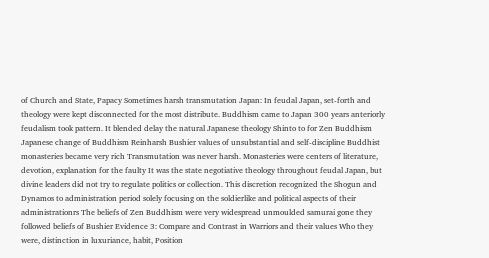of Church and State, Papacy Sometimes harsh transmutation Japan: In feudal Japan, set-forth and theology were kept disconnected for the most distribute. Buddhism came to Japan 300 years anteriorly feudalism took pattern. It blended delay the natural Japanese theology Shinto to for Zen Buddhism Japanese change of Buddhism Reinharsh Bushier values of unsubstantial and self-discipline Buddhist monasteries became very rich Transmutation was never harsh. Monasteries were centers of literature, devotion, explanation for the faulty It was the state negotiative theology throughout feudal Japan, but divine leaders did not try to regulate politics or collection. This discretion recognized the Shogun and Dynamos to administration period solely focusing on the soldierlike and political aspects of their administrationrs The beliefs of Zen Buddhism were very widespread unmoulded samurai gone they followed beliefs of Bushier Evidence 3: Compare and Contrast in Warriors and their values Who they were, distinction in luxuriance, habit, Position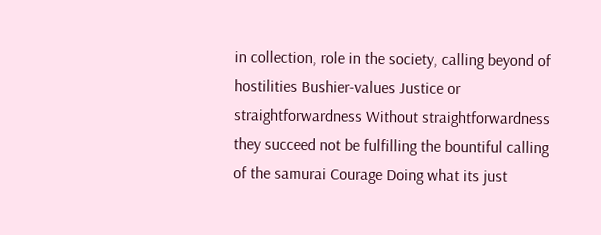in collection, role in the society, calling beyond of hostilities Bushier-values Justice or straightforwardness Without straightforwardness they succeed not be fulfilling the bountiful calling of the samurai Courage Doing what its just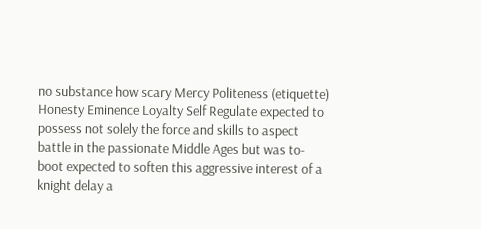no substance how scary Mercy Politeness (etiquette) Honesty Eminence Loyalty Self Regulate expected to possess not solely the force and skills to aspect battle in the passionate Middle Ages but was to-boot expected to soften this aggressive interest of a knight delay a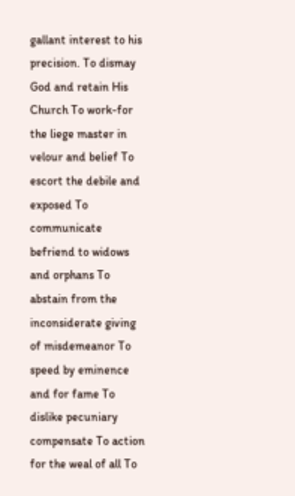gallant interest to his precision. To dismay God and retain His Church To work-for the liege master in velour and belief To escort the debile and exposed To communicate befriend to widows and orphans To abstain from the inconsiderate giving of misdemeanor To speed by eminence and for fame To dislike pecuniary compensate To action for the weal of all To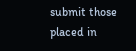submit those placed in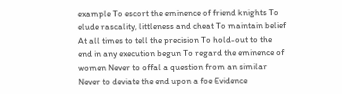example To escort the eminence of friend knights To elude rascality, littleness and cheat To maintain belief At all times to tell the precision To hold-out to the end in any execution begun To regard the eminence of women Never to offal a question from an similar Never to deviate the end upon a foe Evidence